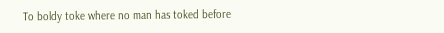To boldy toke where no man has toked before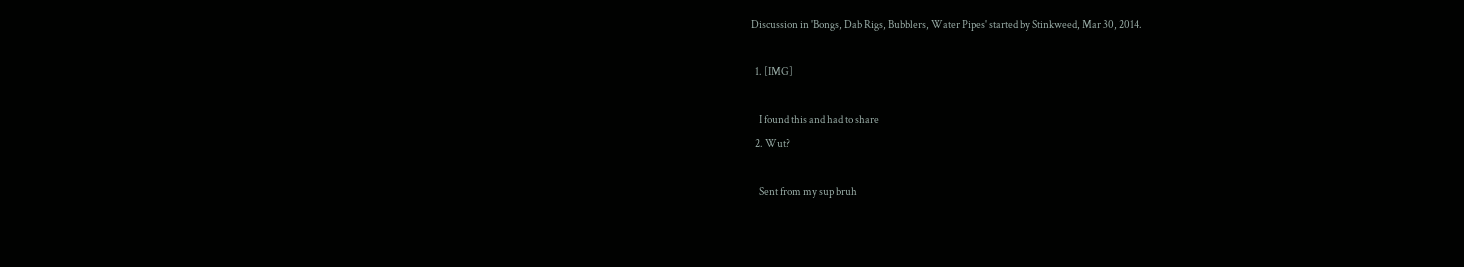Discussion in 'Bongs, Dab Rigs, Bubblers, Water Pipes' started by Stinkweed, Mar 30, 2014.

  1. [IMG]

    I found this and had to share
  2. Wut?

    Sent from my sup bruh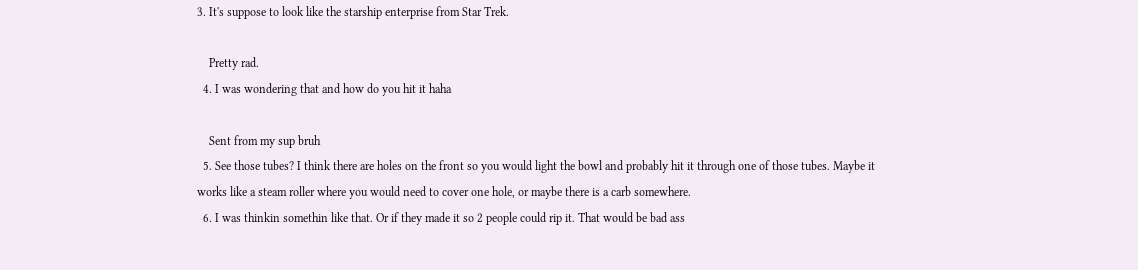3. It's suppose to look like the starship enterprise from Star Trek.

    Pretty rad.
  4. I was wondering that and how do you hit it haha

    Sent from my sup bruh
  5. See those tubes? I think there are holes on the front so you would light the bowl and probably hit it through one of those tubes. Maybe it works like a steam roller where you would need to cover one hole, or maybe there is a carb somewhere.
  6. I was thinkin somethin like that. Or if they made it so 2 people could rip it. That would be bad ass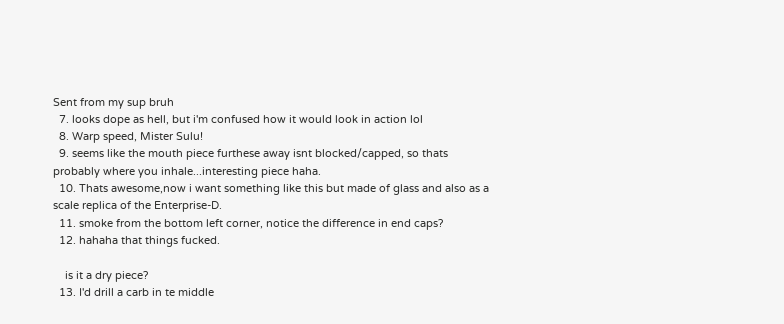Sent from my sup bruh
  7. looks dope as hell, but i'm confused how it would look in action lol
  8. Warp speed, Mister Sulu!
  9. seems like the mouth piece furthese away isnt blocked/capped, so thats probably where you inhale...interesting piece haha.
  10. Thats awesome,now i want something like this but made of glass and also as a scale replica of the Enterprise-D.
  11. smoke from the bottom left corner, notice the difference in end caps?
  12. hahaha that things fucked.

    is it a dry piece?
  13. I'd drill a carb in te middle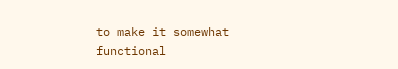to make it somewhat functional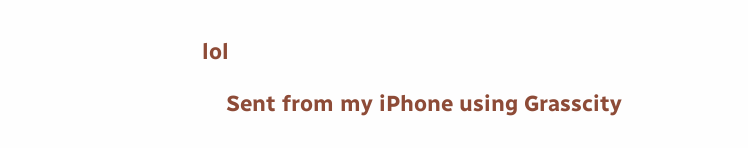lol

    Sent from my iPhone using Grasscity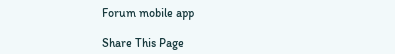Forum mobile app

Share This Page